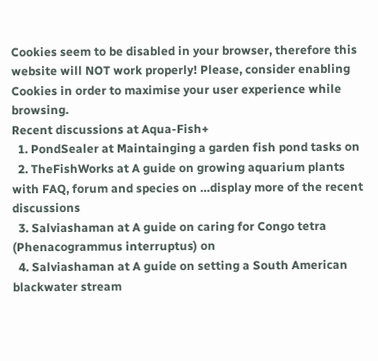Cookies seem to be disabled in your browser, therefore this website will NOT work properly! Please, consider enabling Cookies in order to maximise your user experience while browsing.
Recent discussions at Aqua-Fish+
  1. PondSealer at Maintainging a garden fish pond tasks on
  2. TheFishWorks at A guide on growing aquarium plants with FAQ, forum and species on …display more of the recent discussions
  3. Salviashaman at A guide on caring for Congo tetra (Phenacogrammus interruptus) on
  4. Salviashaman at A guide on setting a South American blackwater stream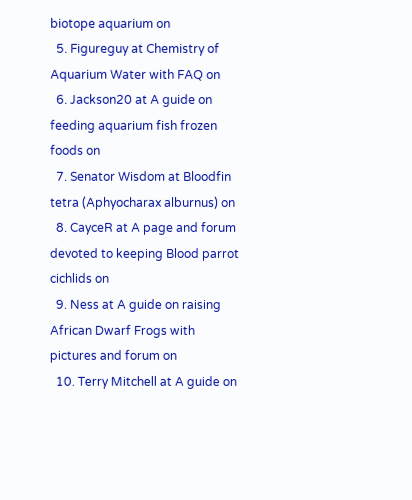biotope aquarium on
  5. Figureguy at Chemistry of Aquarium Water with FAQ on
  6. Jackson20 at A guide on feeding aquarium fish frozen foods on
  7. Senator Wisdom at Bloodfin tetra (Aphyocharax alburnus) on
  8. CayceR at A page and forum devoted to keeping Blood parrot cichlids on
  9. Ness at A guide on raising African Dwarf Frogs with pictures and forum on
  10. Terry Mitchell at A guide on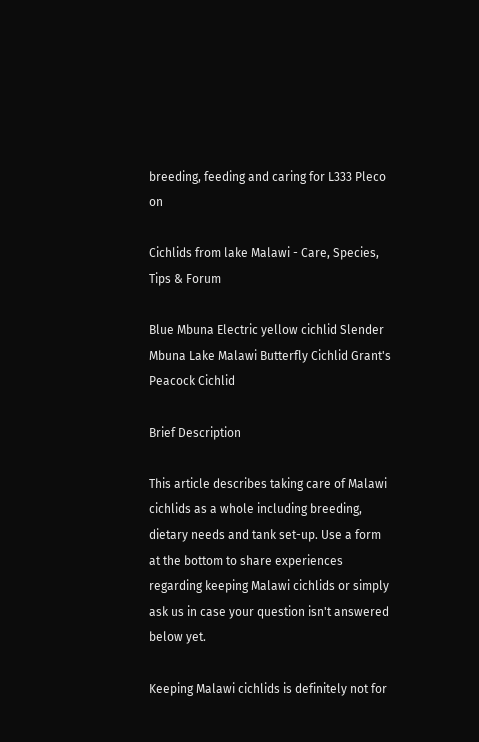breeding, feeding and caring for L333 Pleco on

Cichlids from lake Malawi - Care, Species, Tips & Forum

Blue Mbuna Electric yellow cichlid Slender Mbuna Lake Malawi Butterfly Cichlid Grant's Peacock Cichlid

Brief Description

This article describes taking care of Malawi cichlids as a whole including breeding, dietary needs and tank set-up. Use a form at the bottom to share experiences regarding keeping Malawi cichlids or simply ask us in case your question isn't answered below yet.

Keeping Malawi cichlids is definitely not for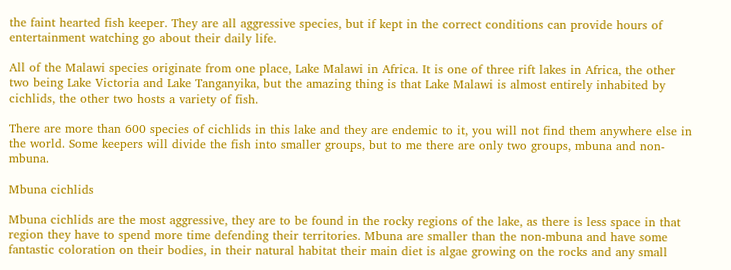the faint hearted fish keeper. They are all aggressive species, but if kept in the correct conditions can provide hours of entertainment watching go about their daily life.

All of the Malawi species originate from one place, Lake Malawi in Africa. It is one of three rift lakes in Africa, the other two being Lake Victoria and Lake Tanganyika, but the amazing thing is that Lake Malawi is almost entirely inhabited by cichlids, the other two hosts a variety of fish.

There are more than 600 species of cichlids in this lake and they are endemic to it, you will not find them anywhere else in the world. Some keepers will divide the fish into smaller groups, but to me there are only two groups, mbuna and non-mbuna.

Mbuna cichlids

Mbuna cichlids are the most aggressive, they are to be found in the rocky regions of the lake, as there is less space in that region they have to spend more time defending their territories. Mbuna are smaller than the non-mbuna and have some fantastic coloration on their bodies, in their natural habitat their main diet is algae growing on the rocks and any small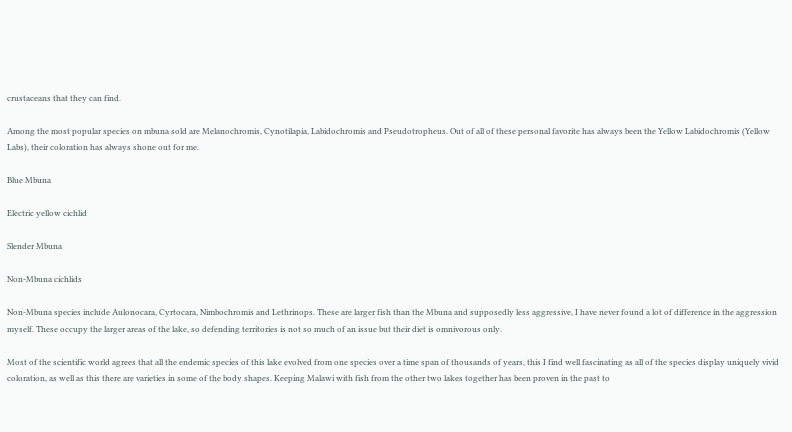crustaceans that they can find.

Among the most popular species on mbuna sold are Melanochromis, Cynotilapia, Labidochromis and Pseudotropheus. Out of all of these personal favorite has always been the Yellow Labidochromis (Yellow Labs), their coloration has always shone out for me.

Blue Mbuna

Electric yellow cichlid

Slender Mbuna

Non-Mbuna cichlids

Non-Mbuna species include Aulonocara, Cyrtocara, Nimbochromis and Lethrinops. These are larger fish than the Mbuna and supposedly less aggressive, I have never found a lot of difference in the aggression myself. These occupy the larger areas of the lake, so defending territories is not so much of an issue but their diet is omnivorous only.

Most of the scientific world agrees that all the endemic species of this lake evolved from one species over a time span of thousands of years, this I find well fascinating as all of the species display uniquely vivid coloration, as well as this there are varieties in some of the body shapes. Keeping Malawi with fish from the other two lakes together has been proven in the past to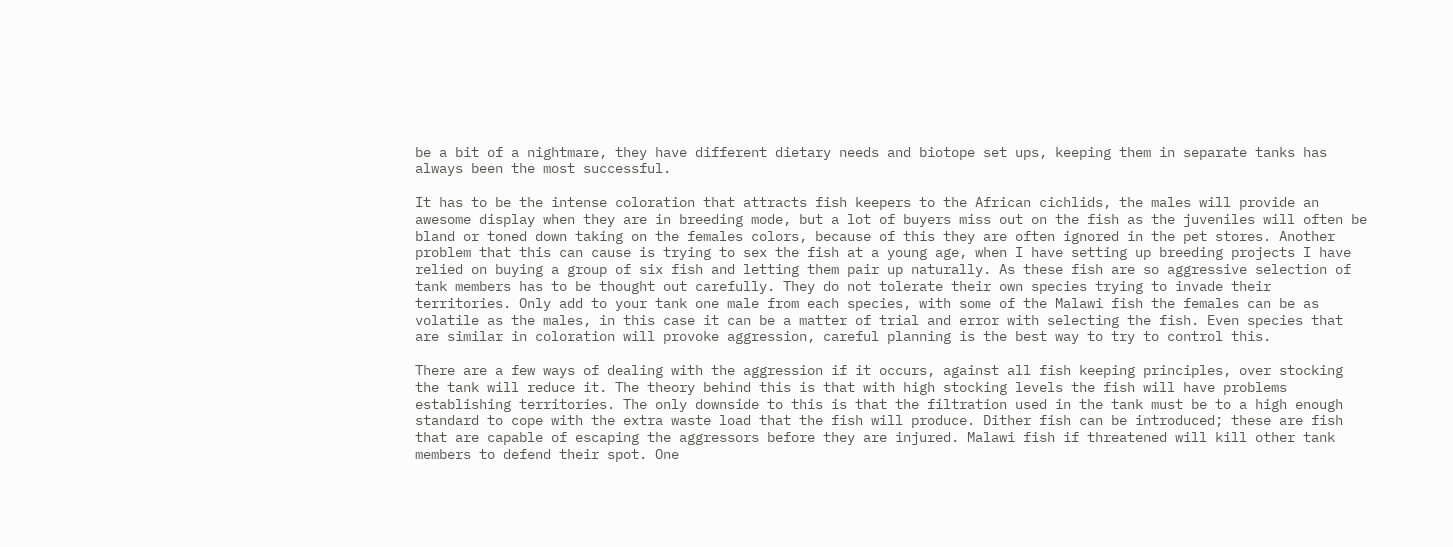be a bit of a nightmare, they have different dietary needs and biotope set ups, keeping them in separate tanks has always been the most successful.

It has to be the intense coloration that attracts fish keepers to the African cichlids, the males will provide an awesome display when they are in breeding mode, but a lot of buyers miss out on the fish as the juveniles will often be bland or toned down taking on the females colors, because of this they are often ignored in the pet stores. Another problem that this can cause is trying to sex the fish at a young age, when I have setting up breeding projects I have relied on buying a group of six fish and letting them pair up naturally. As these fish are so aggressive selection of tank members has to be thought out carefully. They do not tolerate their own species trying to invade their territories. Only add to your tank one male from each species, with some of the Malawi fish the females can be as volatile as the males, in this case it can be a matter of trial and error with selecting the fish. Even species that are similar in coloration will provoke aggression, careful planning is the best way to try to control this.

There are a few ways of dealing with the aggression if it occurs, against all fish keeping principles, over stocking the tank will reduce it. The theory behind this is that with high stocking levels the fish will have problems establishing territories. The only downside to this is that the filtration used in the tank must be to a high enough standard to cope with the extra waste load that the fish will produce. Dither fish can be introduced; these are fish that are capable of escaping the aggressors before they are injured. Malawi fish if threatened will kill other tank members to defend their spot. One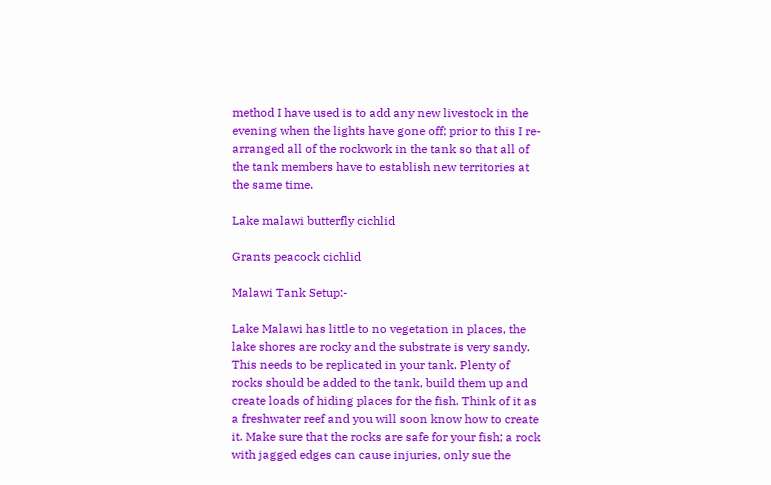method I have used is to add any new livestock in the evening when the lights have gone off; prior to this I re-arranged all of the rockwork in the tank so that all of the tank members have to establish new territories at the same time.

Lake malawi butterfly cichlid

Grants peacock cichlid

Malawi Tank Setup:-

Lake Malawi has little to no vegetation in places, the lake shores are rocky and the substrate is very sandy. This needs to be replicated in your tank. Plenty of rocks should be added to the tank, build them up and create loads of hiding places for the fish. Think of it as a freshwater reef and you will soon know how to create it. Make sure that the rocks are safe for your fish; a rock with jagged edges can cause injuries, only sue the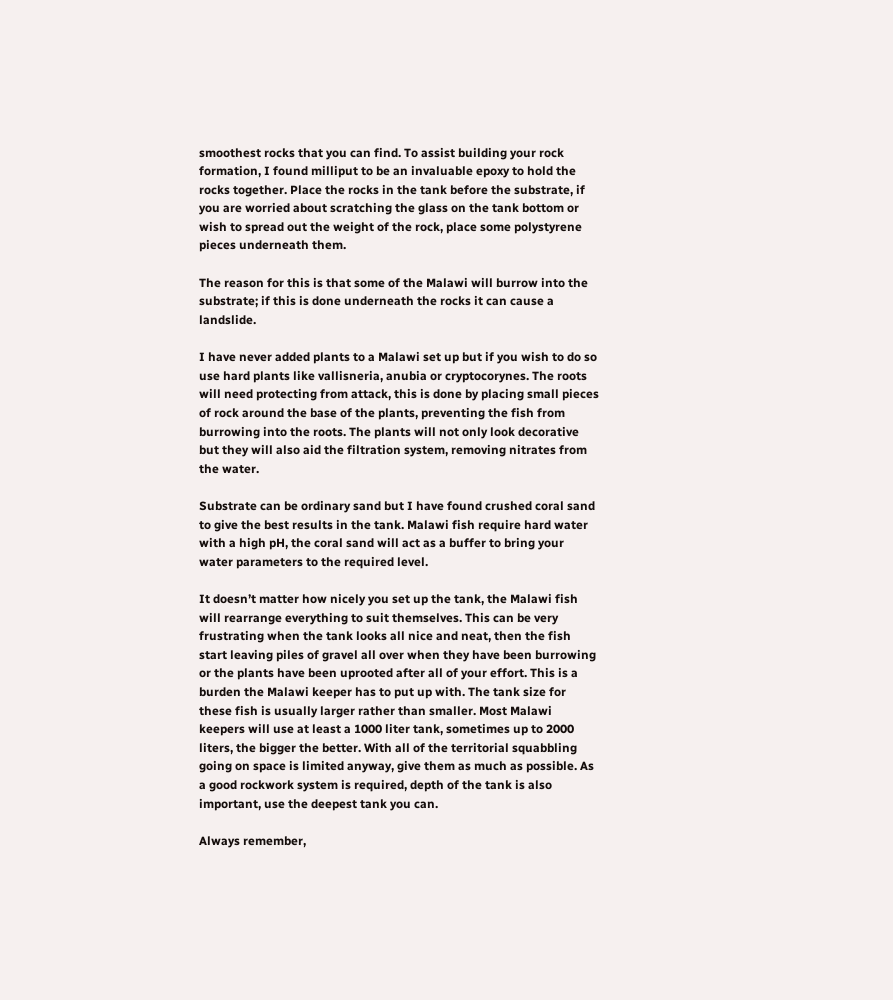smoothest rocks that you can find. To assist building your rock formation, I found milliput to be an invaluable epoxy to hold the rocks together. Place the rocks in the tank before the substrate, if you are worried about scratching the glass on the tank bottom or wish to spread out the weight of the rock, place some polystyrene pieces underneath them.

The reason for this is that some of the Malawi will burrow into the substrate; if this is done underneath the rocks it can cause a landslide.

I have never added plants to a Malawi set up but if you wish to do so use hard plants like vallisneria, anubia or cryptocorynes. The roots will need protecting from attack, this is done by placing small pieces of rock around the base of the plants, preventing the fish from burrowing into the roots. The plants will not only look decorative but they will also aid the filtration system, removing nitrates from the water.

Substrate can be ordinary sand but I have found crushed coral sand to give the best results in the tank. Malawi fish require hard water with a high pH, the coral sand will act as a buffer to bring your water parameters to the required level.

It doesn’t matter how nicely you set up the tank, the Malawi fish will rearrange everything to suit themselves. This can be very frustrating when the tank looks all nice and neat, then the fish start leaving piles of gravel all over when they have been burrowing or the plants have been uprooted after all of your effort. This is a burden the Malawi keeper has to put up with. The tank size for these fish is usually larger rather than smaller. Most Malawi keepers will use at least a 1000 liter tank, sometimes up to 2000 liters, the bigger the better. With all of the territorial squabbling going on space is limited anyway, give them as much as possible. As a good rockwork system is required, depth of the tank is also important, use the deepest tank you can.

Always remember,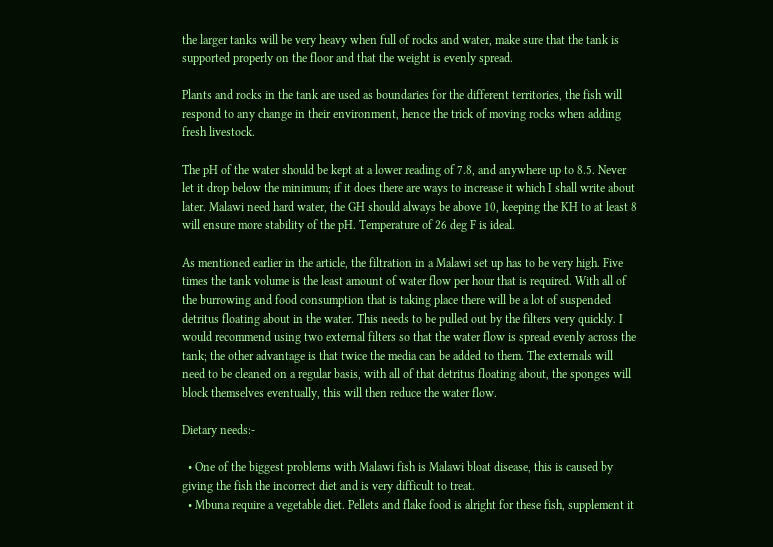the larger tanks will be very heavy when full of rocks and water, make sure that the tank is supported properly on the floor and that the weight is evenly spread.

Plants and rocks in the tank are used as boundaries for the different territories, the fish will respond to any change in their environment, hence the trick of moving rocks when adding fresh livestock.

The pH of the water should be kept at a lower reading of 7.8, and anywhere up to 8.5. Never let it drop below the minimum; if it does there are ways to increase it which I shall write about later. Malawi need hard water, the GH should always be above 10, keeping the KH to at least 8 will ensure more stability of the pH. Temperature of 26 deg F is ideal.

As mentioned earlier in the article, the filtration in a Malawi set up has to be very high. Five times the tank volume is the least amount of water flow per hour that is required. With all of the burrowing and food consumption that is taking place there will be a lot of suspended detritus floating about in the water. This needs to be pulled out by the filters very quickly. I would recommend using two external filters so that the water flow is spread evenly across the tank; the other advantage is that twice the media can be added to them. The externals will need to be cleaned on a regular basis, with all of that detritus floating about, the sponges will block themselves eventually, this will then reduce the water flow.

Dietary needs:-

  • One of the biggest problems with Malawi fish is Malawi bloat disease, this is caused by giving the fish the incorrect diet and is very difficult to treat.
  • Mbuna require a vegetable diet. Pellets and flake food is alright for these fish, supplement it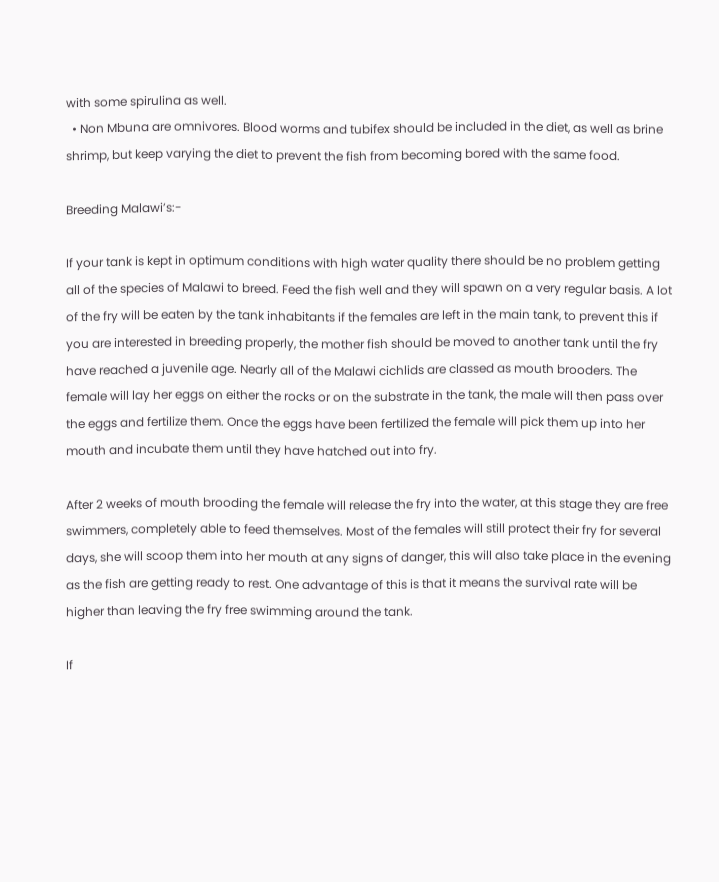with some spirulina as well.
  • Non Mbuna are omnivores. Blood worms and tubifex should be included in the diet, as well as brine shrimp, but keep varying the diet to prevent the fish from becoming bored with the same food.

Breeding Malawi’s:-

If your tank is kept in optimum conditions with high water quality there should be no problem getting all of the species of Malawi to breed. Feed the fish well and they will spawn on a very regular basis. A lot of the fry will be eaten by the tank inhabitants if the females are left in the main tank, to prevent this if you are interested in breeding properly, the mother fish should be moved to another tank until the fry have reached a juvenile age. Nearly all of the Malawi cichlids are classed as mouth brooders. The female will lay her eggs on either the rocks or on the substrate in the tank, the male will then pass over the eggs and fertilize them. Once the eggs have been fertilized the female will pick them up into her mouth and incubate them until they have hatched out into fry.

After 2 weeks of mouth brooding the female will release the fry into the water, at this stage they are free swimmers, completely able to feed themselves. Most of the females will still protect their fry for several days, she will scoop them into her mouth at any signs of danger, this will also take place in the evening as the fish are getting ready to rest. One advantage of this is that it means the survival rate will be higher than leaving the fry free swimming around the tank.

If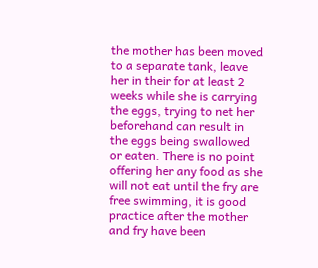the mother has been moved to a separate tank, leave her in their for at least 2 weeks while she is carrying the eggs, trying to net her beforehand can result in the eggs being swallowed or eaten. There is no point offering her any food as she will not eat until the fry are free swimming, it is good practice after the mother and fry have been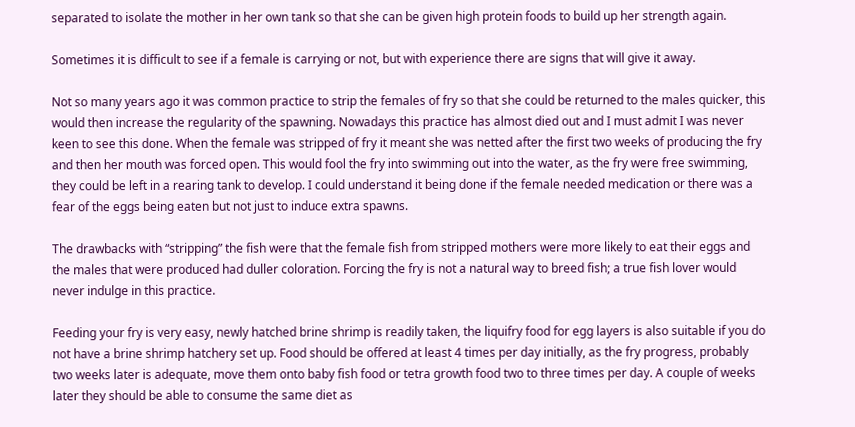separated to isolate the mother in her own tank so that she can be given high protein foods to build up her strength again.

Sometimes it is difficult to see if a female is carrying or not, but with experience there are signs that will give it away.

Not so many years ago it was common practice to strip the females of fry so that she could be returned to the males quicker, this would then increase the regularity of the spawning. Nowadays this practice has almost died out and I must admit I was never keen to see this done. When the female was stripped of fry it meant she was netted after the first two weeks of producing the fry and then her mouth was forced open. This would fool the fry into swimming out into the water, as the fry were free swimming, they could be left in a rearing tank to develop. I could understand it being done if the female needed medication or there was a fear of the eggs being eaten but not just to induce extra spawns.

The drawbacks with “stripping” the fish were that the female fish from stripped mothers were more likely to eat their eggs and the males that were produced had duller coloration. Forcing the fry is not a natural way to breed fish; a true fish lover would never indulge in this practice.

Feeding your fry is very easy, newly hatched brine shrimp is readily taken, the liquifry food for egg layers is also suitable if you do not have a brine shrimp hatchery set up. Food should be offered at least 4 times per day initially, as the fry progress, probably two weeks later is adequate, move them onto baby fish food or tetra growth food two to three times per day. A couple of weeks later they should be able to consume the same diet as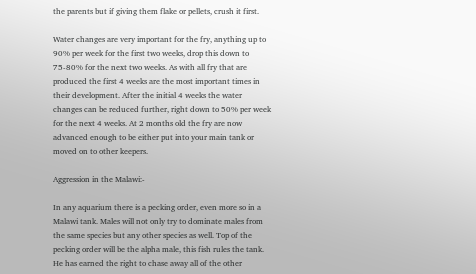the parents but if giving them flake or pellets, crush it first.

Water changes are very important for the fry, anything up to 90% per week for the first two weeks, drop this down to 75-80% for the next two weeks. As with all fry that are produced the first 4 weeks are the most important times in their development. After the initial 4 weeks the water changes can be reduced further, right down to 50% per week for the next 4 weeks. At 2 months old the fry are now advanced enough to be either put into your main tank or moved on to other keepers.

Aggression in the Malawi:-

In any aquarium there is a pecking order, even more so in a Malawi tank. Males will not only try to dominate males from the same species but any other species as well. Top of the pecking order will be the alpha male, this fish rules the tank. He has earned the right to chase away all of the other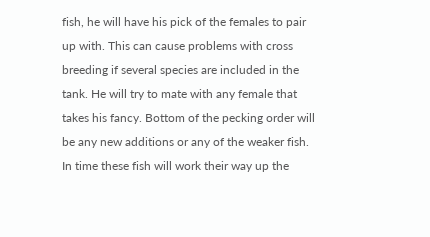fish, he will have his pick of the females to pair up with. This can cause problems with cross breeding if several species are included in the tank. He will try to mate with any female that takes his fancy. Bottom of the pecking order will be any new additions or any of the weaker fish. In time these fish will work their way up the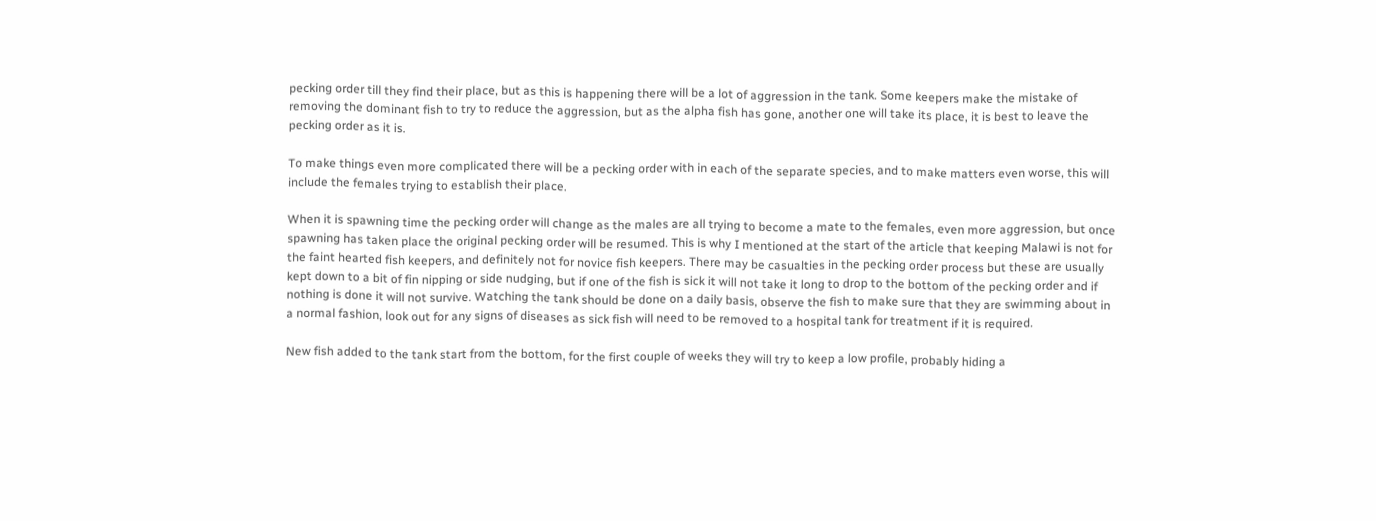pecking order till they find their place, but as this is happening there will be a lot of aggression in the tank. Some keepers make the mistake of removing the dominant fish to try to reduce the aggression, but as the alpha fish has gone, another one will take its place, it is best to leave the pecking order as it is.

To make things even more complicated there will be a pecking order with in each of the separate species, and to make matters even worse, this will include the females trying to establish their place.

When it is spawning time the pecking order will change as the males are all trying to become a mate to the females, even more aggression, but once spawning has taken place the original pecking order will be resumed. This is why I mentioned at the start of the article that keeping Malawi is not for the faint hearted fish keepers, and definitely not for novice fish keepers. There may be casualties in the pecking order process but these are usually kept down to a bit of fin nipping or side nudging, but if one of the fish is sick it will not take it long to drop to the bottom of the pecking order and if nothing is done it will not survive. Watching the tank should be done on a daily basis, observe the fish to make sure that they are swimming about in a normal fashion, look out for any signs of diseases as sick fish will need to be removed to a hospital tank for treatment if it is required.

New fish added to the tank start from the bottom, for the first couple of weeks they will try to keep a low profile, probably hiding a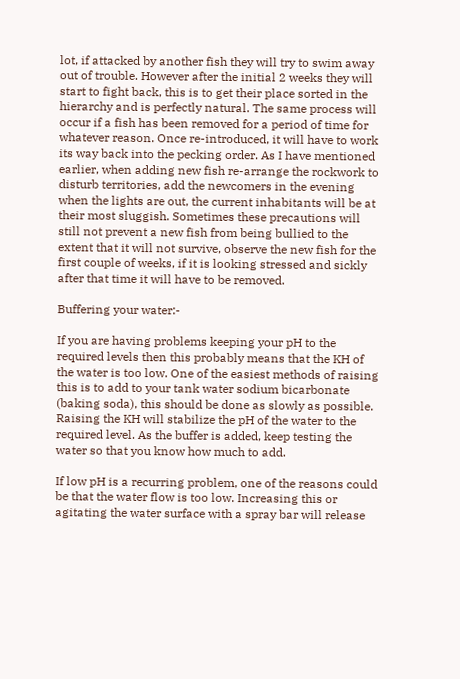lot, if attacked by another fish they will try to swim away out of trouble. However after the initial 2 weeks they will start to fight back, this is to get their place sorted in the hierarchy and is perfectly natural. The same process will occur if a fish has been removed for a period of time for whatever reason. Once re-introduced, it will have to work its way back into the pecking order. As I have mentioned earlier, when adding new fish re-arrange the rockwork to disturb territories, add the newcomers in the evening when the lights are out, the current inhabitants will be at their most sluggish. Sometimes these precautions will still not prevent a new fish from being bullied to the extent that it will not survive, observe the new fish for the first couple of weeks, if it is looking stressed and sickly after that time it will have to be removed.

Buffering your water:-

If you are having problems keeping your pH to the required levels then this probably means that the KH of the water is too low. One of the easiest methods of raising this is to add to your tank water sodium bicarbonate (baking soda), this should be done as slowly as possible. Raising the KH will stabilize the pH of the water to the required level. As the buffer is added, keep testing the water so that you know how much to add.

If low pH is a recurring problem, one of the reasons could be that the water flow is too low. Increasing this or agitating the water surface with a spray bar will release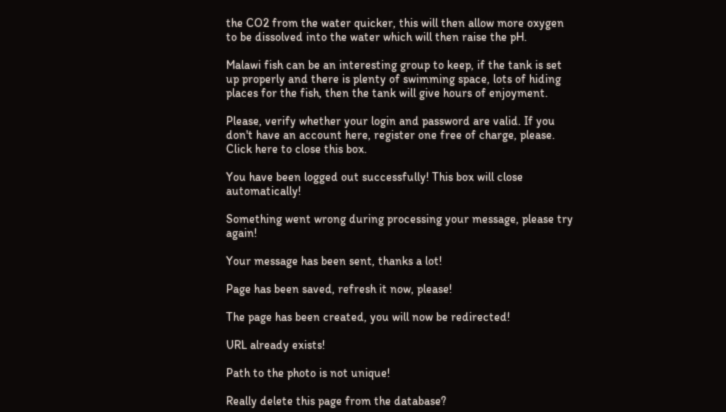the CO2 from the water quicker, this will then allow more oxygen to be dissolved into the water which will then raise the pH.

Malawi fish can be an interesting group to keep, if the tank is set up properly and there is plenty of swimming space, lots of hiding places for the fish, then the tank will give hours of enjoyment.

Please, verify whether your login and password are valid. If you don't have an account here, register one free of charge, please. Click here to close this box.

You have been logged out successfully! This box will close automatically!

Something went wrong during processing your message, please try again!

Your message has been sent, thanks a lot!

Page has been saved, refresh it now, please!

The page has been created, you will now be redirected!

URL already exists!

Path to the photo is not unique!

Really delete this page from the database?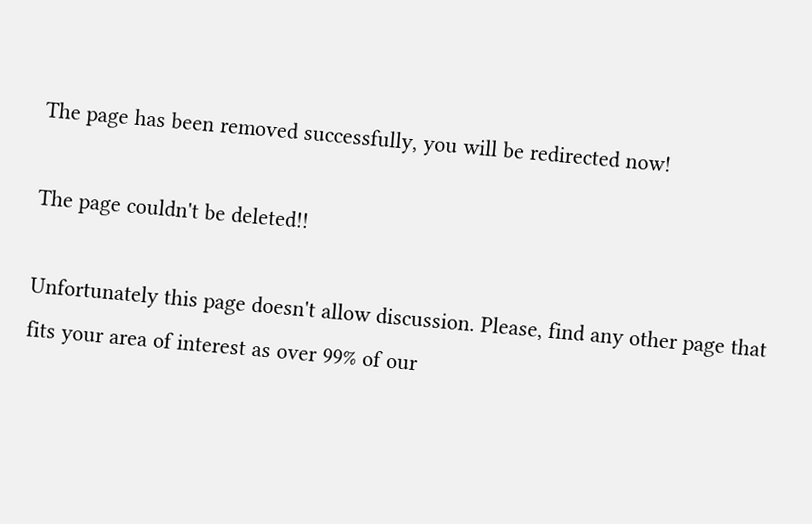The page has been removed successfully, you will be redirected now!

The page couldn't be deleted!!

Unfortunately this page doesn't allow discussion. Please, find any other page that fits your area of interest as over 99% of our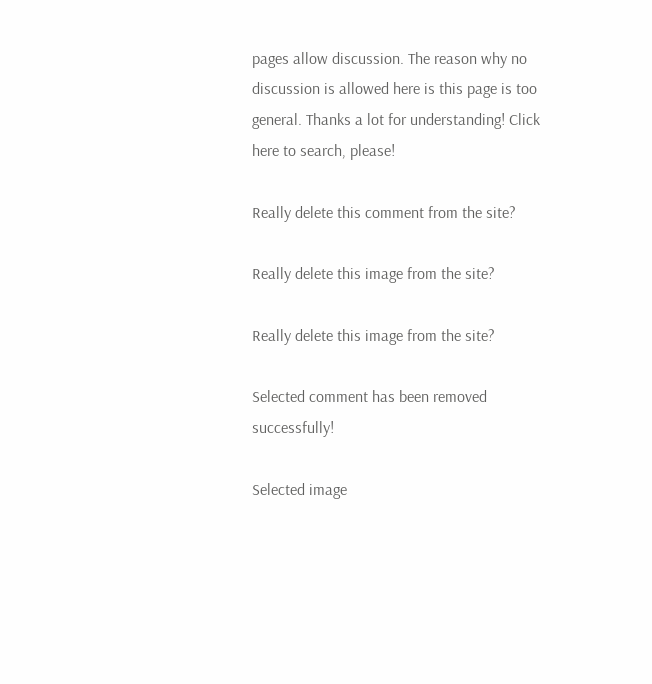pages allow discussion. The reason why no discussion is allowed here is this page is too general. Thanks a lot for understanding! Click here to search, please!

Really delete this comment from the site?

Really delete this image from the site?

Really delete this image from the site?

Selected comment has been removed successfully!

Selected image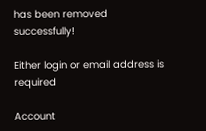has been removed successfully!

Either login or email address is required

Account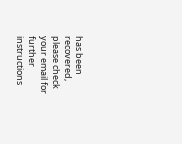has been recovered, please check your email for further instructions